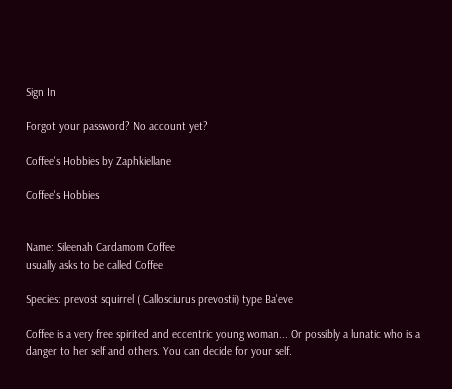Sign In

Forgot your password? No account yet?

Coffee's Hobbies by Zaphkiellane

Coffee's Hobbies


Name: Sileenah Cardamom Coffee
usually asks to be called Coffee

Species: prevost squirrel ( Callosciurus prevostii) type Ba'eve

Coffee is a very free spirited and eccentric young woman... Or possibly a lunatic who is a danger to her self and others. You can decide for your self.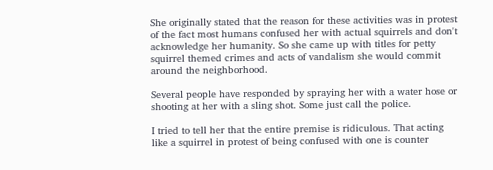She originally stated that the reason for these activities was in protest of the fact most humans confused her with actual squirrels and don't acknowledge her humanity. So she came up with titles for petty squirrel themed crimes and acts of vandalism she would commit around the neighborhood.

Several people have responded by spraying her with a water hose or shooting at her with a sling shot. Some just call the police.

I tried to tell her that the entire premise is ridiculous. That acting like a squirrel in protest of being confused with one is counter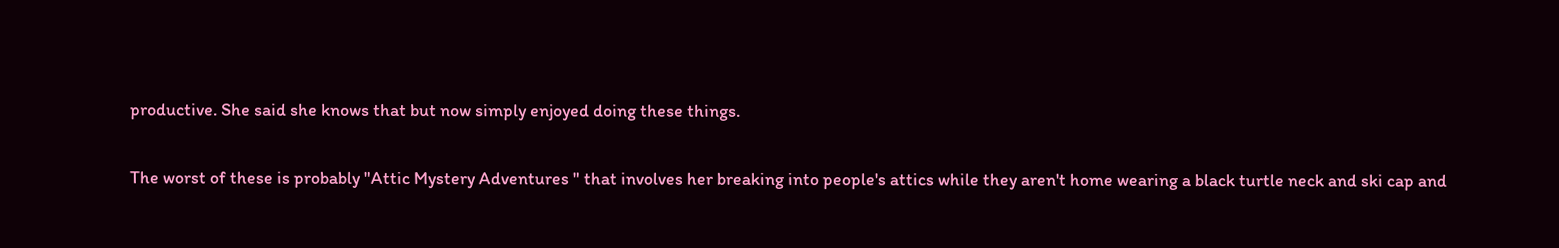productive. She said she knows that but now simply enjoyed doing these things.

The worst of these is probably "Attic Mystery Adventures " that involves her breaking into people's attics while they aren't home wearing a black turtle neck and ski cap and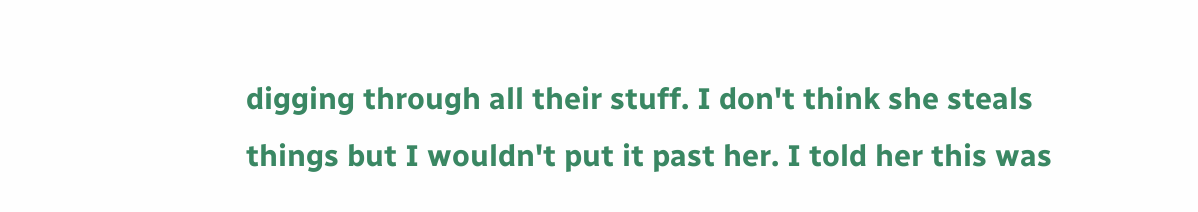digging through all their stuff. I don't think she steals things but I wouldn't put it past her. I told her this was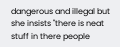dangerous and illegal but she insists "there is neat stuff in there people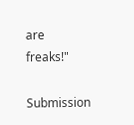are freaks!"

Submission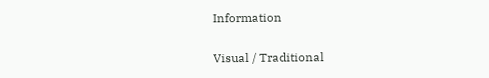Information

Visual / Traditional